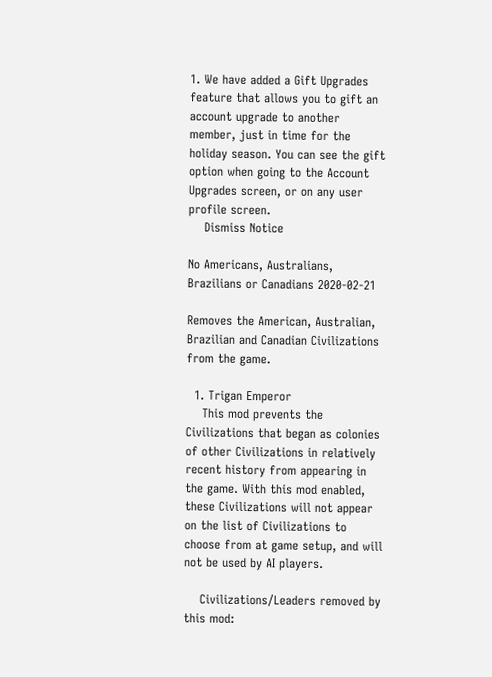1. We have added a Gift Upgrades feature that allows you to gift an account upgrade to another member, just in time for the holiday season. You can see the gift option when going to the Account Upgrades screen, or on any user profile screen.
    Dismiss Notice

No Americans, Australians, Brazilians or Canadians 2020-02-21

Removes the American, Australian, Brazilian and Canadian Civilizations from the game.

  1. Trigan Emperor
    This mod prevents the Civilizations that began as colonies of other Civilizations in relatively recent history from appearing in the game. With this mod enabled, these Civilizations will not appear on the list of Civilizations to choose from at game setup, and will not be used by AI players.

    Civilizations/Leaders removed by this mod: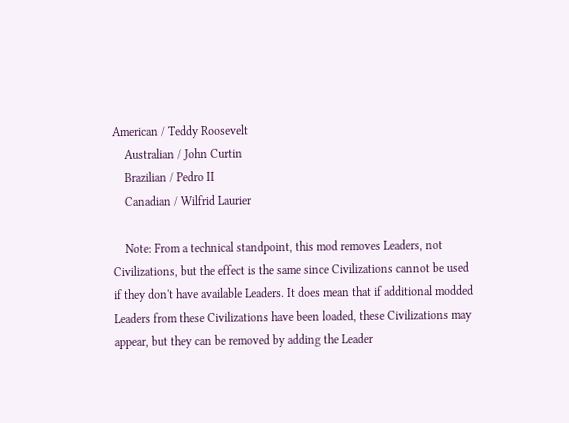American / Teddy Roosevelt
    Australian / John Curtin
    Brazilian / Pedro II
    Canadian / Wilfrid Laurier

    Note: From a technical standpoint, this mod removes Leaders, not Civilizations, but the effect is the same since Civilizations cannot be used if they don't have available Leaders. It does mean that if additional modded Leaders from these Civilizations have been loaded, these Civilizations may appear, but they can be removed by adding the Leader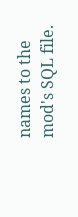names to the mod's SQL file.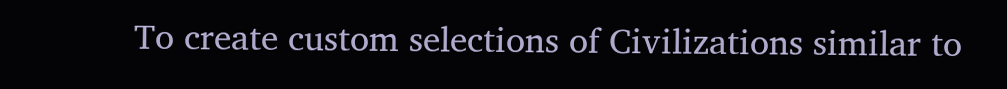To create custom selections of Civilizations similar to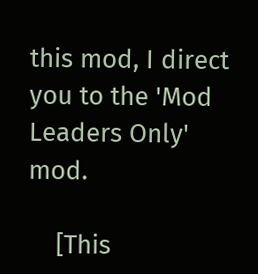this mod, I direct you to the 'Mod Leaders Only' mod.

    [This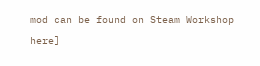mod can be found on Steam Workshop here]